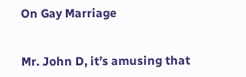On Gay Marriage


Mr. John D, it’s amusing that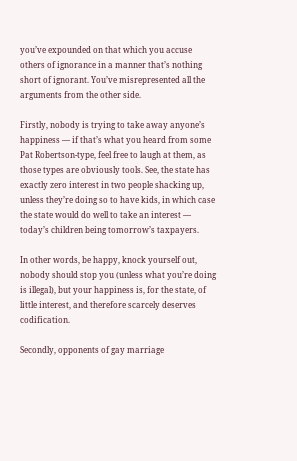you’ve expounded on that which you accuse others of ignorance in a manner that’s nothing short of ignorant. You’ve misrepresented all the arguments from the other side.

Firstly, nobody is trying to take away anyone’s happiness — if that’s what you heard from some Pat Robertson-type, feel free to laugh at them, as those types are obviously tools. See, the state has exactly zero interest in two people shacking up, unless they’re doing so to have kids, in which case the state would do well to take an interest — today’s children being tomorrow’s taxpayers.

In other words, be happy, knock yourself out, nobody should stop you (unless what you’re doing is illegal), but your happiness is, for the state, of little interest, and therefore scarcely deserves codification.

Secondly, opponents of gay marriage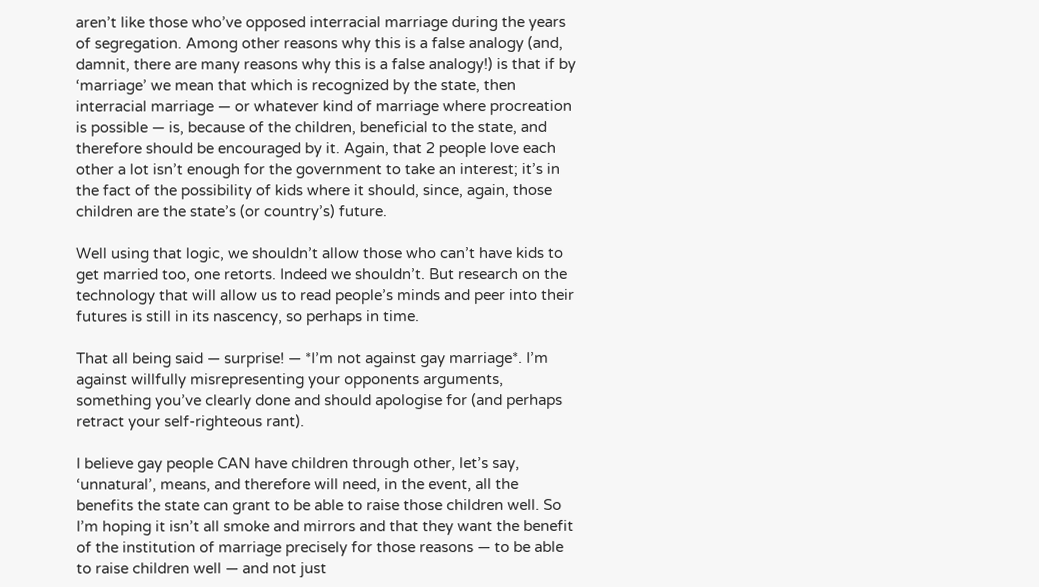aren’t like those who’ve opposed interracial marriage during the years of segregation. Among other reasons why this is a false analogy (and, damnit, there are many reasons why this is a false analogy!) is that if by ‘marriage’ we mean that which is recognized by the state, then interracial marriage — or whatever kind of marriage where procreation is possible — is, because of the children, beneficial to the state, and therefore should be encouraged by it. Again, that 2 people love each other a lot isn’t enough for the government to take an interest; it’s in the fact of the possibility of kids where it should, since, again, those children are the state’s (or country’s) future.

Well using that logic, we shouldn’t allow those who can’t have kids to get married too, one retorts. Indeed we shouldn’t. But research on the technology that will allow us to read people’s minds and peer into their futures is still in its nascency, so perhaps in time.

That all being said — surprise! — *I’m not against gay marriage*. I’m against willfully misrepresenting your opponents arguments, something you’ve clearly done and should apologise for (and perhaps retract your self-righteous rant).

I believe gay people CAN have children through other, let’s say, ‘unnatural’, means, and therefore will need, in the event, all the benefits the state can grant to be able to raise those children well. So I’m hoping it isn’t all smoke and mirrors and that they want the benefit of the institution of marriage precisely for those reasons — to be able to raise children well — and not just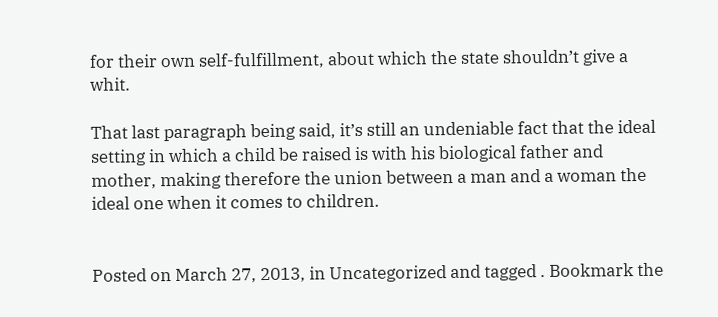for their own self-fulfillment, about which the state shouldn’t give a whit.

That last paragraph being said, it’s still an undeniable fact that the ideal setting in which a child be raised is with his biological father and mother, making therefore the union between a man and a woman the ideal one when it comes to children.


Posted on March 27, 2013, in Uncategorized and tagged . Bookmark the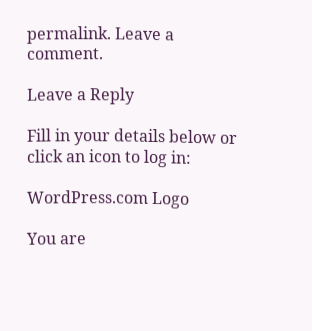permalink. Leave a comment.

Leave a Reply

Fill in your details below or click an icon to log in:

WordPress.com Logo

You are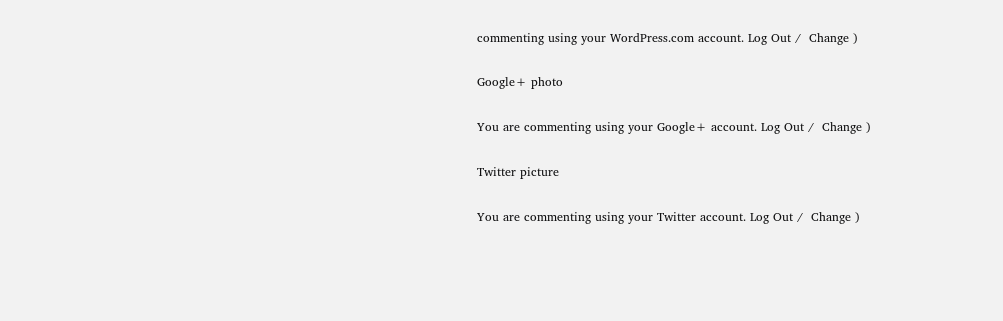commenting using your WordPress.com account. Log Out /  Change )

Google+ photo

You are commenting using your Google+ account. Log Out /  Change )

Twitter picture

You are commenting using your Twitter account. Log Out /  Change )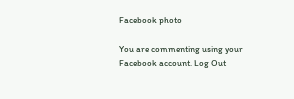Facebook photo

You are commenting using your Facebook account. Log Out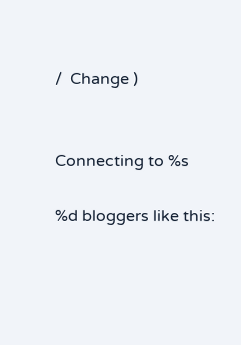/  Change )


Connecting to %s

%d bloggers like this: